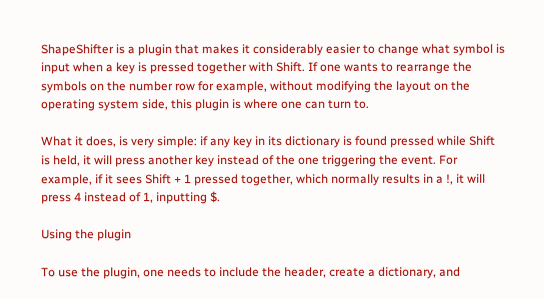ShapeShifter is a plugin that makes it considerably easier to change what symbol is input when a key is pressed together with Shift. If one wants to rearrange the symbols on the number row for example, without modifying the layout on the operating system side, this plugin is where one can turn to.

What it does, is very simple: if any key in its dictionary is found pressed while Shift is held, it will press another key instead of the one triggering the event. For example, if it sees Shift + 1 pressed together, which normally results in a !, it will press 4 instead of 1, inputting $.

Using the plugin

To use the plugin, one needs to include the header, create a dictionary, and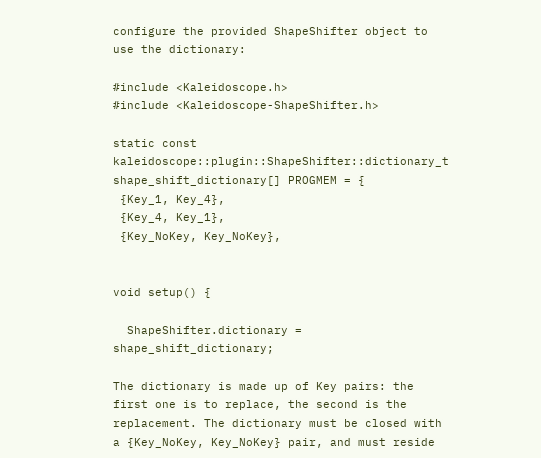configure the provided ShapeShifter object to use the dictionary:

#include <Kaleidoscope.h>
#include <Kaleidoscope-ShapeShifter.h>

static const kaleidoscope::plugin::ShapeShifter::dictionary_t shape_shift_dictionary[] PROGMEM = {
 {Key_1, Key_4},
 {Key_4, Key_1},
 {Key_NoKey, Key_NoKey},


void setup() {

  ShapeShifter.dictionary = shape_shift_dictionary;

The dictionary is made up of Key pairs: the first one is to replace, the second is the replacement. The dictionary must be closed with a {Key_NoKey, Key_NoKey} pair, and must reside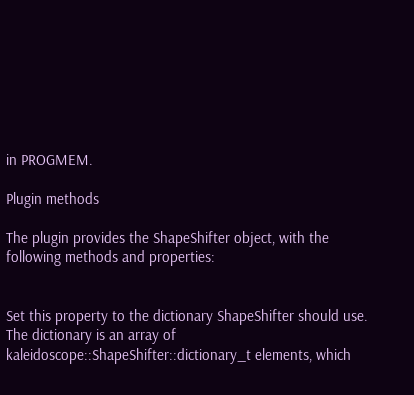in PROGMEM.

Plugin methods

The plugin provides the ShapeShifter object, with the following methods and properties:


Set this property to the dictionary ShapeShifter should use. The dictionary is an array of kaleidoscope::ShapeShifter::dictionary_t elements, which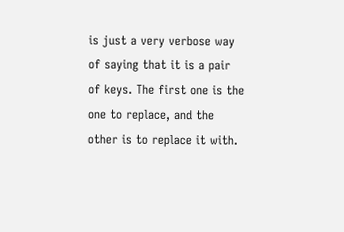is just a very verbose way of saying that it is a pair of keys. The first one is the one to replace, and the other is to replace it with.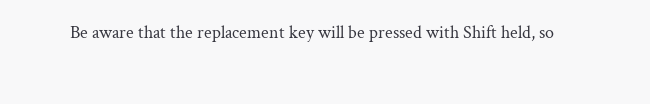Be aware that the replacement key will be pressed with Shift held, so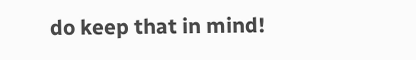do keep that in mind!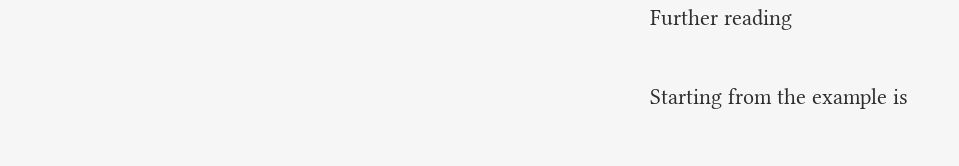Further reading

Starting from the example is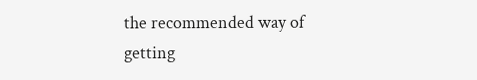the recommended way of getting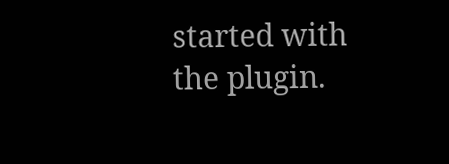started with the plugin.